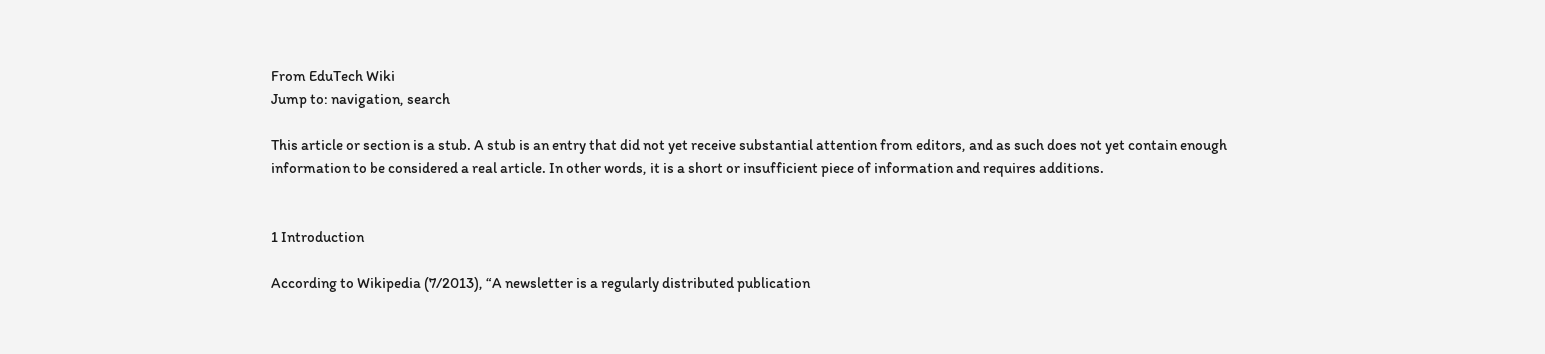From EduTech Wiki
Jump to: navigation, search

This article or section is a stub. A stub is an entry that did not yet receive substantial attention from editors, and as such does not yet contain enough information to be considered a real article. In other words, it is a short or insufficient piece of information and requires additions.


1 Introduction

According to Wikipedia (7/2013), “A newsletter is a regularly distributed publication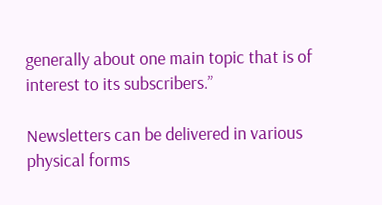generally about one main topic that is of interest to its subscribers.”

Newsletters can be delivered in various physical forms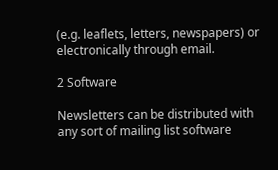(e.g. leaflets, letters, newspapers) or electronically through email.

2 Software

Newsletters can be distributed with any sort of mailing list software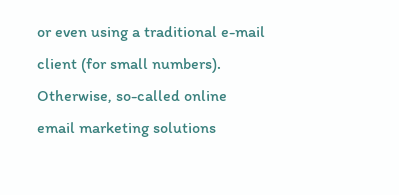or even using a traditional e-mail client (for small numbers). Otherwise, so-called online email marketing solutions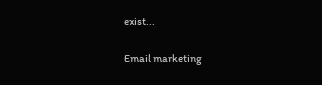exist...

Email marketing